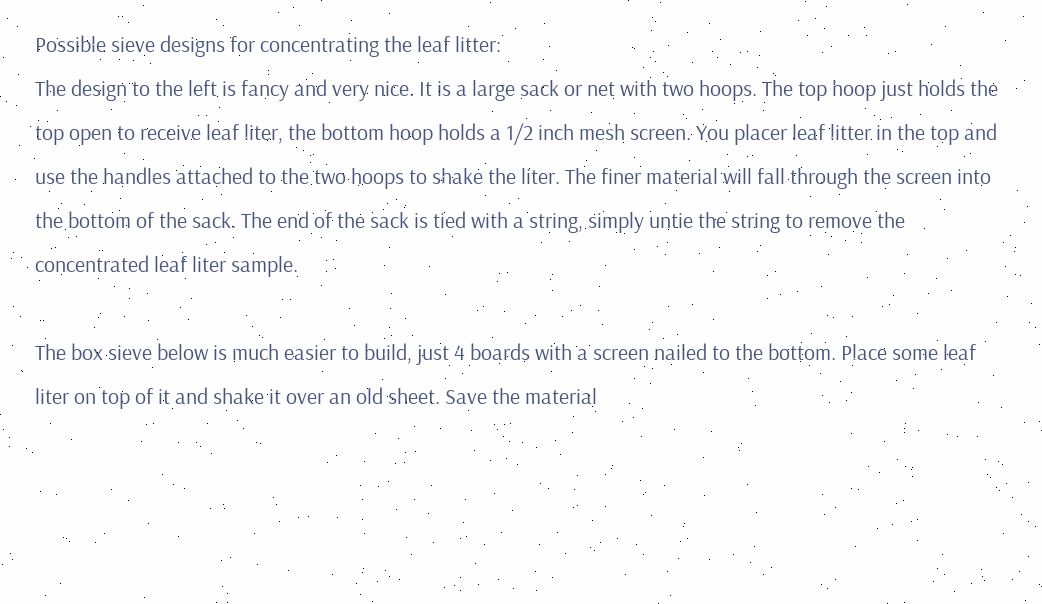Possible sieve designs for concentrating the leaf litter:
The design to the left is fancy and very nice. It is a large sack or net with two hoops. The top hoop just holds the top open to receive leaf liter, the bottom hoop holds a 1/2 inch mesh screen. You placer leaf litter in the top and use the handles attached to the two hoops to shake the liter. The finer material will fall through the screen into the bottom of the sack. The end of the sack is tied with a string, simply untie the string to remove the concentrated leaf liter sample.

The box sieve below is much easier to build, just 4 boards with a screen nailed to the bottom. Place some leaf liter on top of it and shake it over an old sheet. Save the material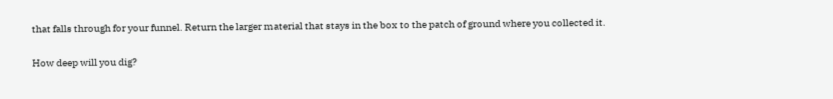that falls through for your funnel. Return the larger material that stays in the box to the patch of ground where you collected it.

How deep will you dig?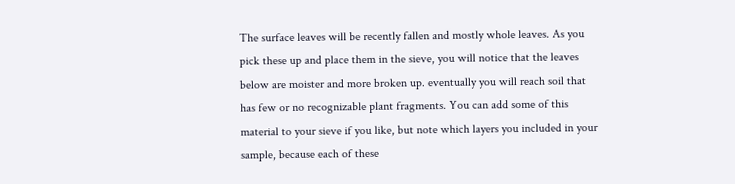The surface leaves will be recently fallen and mostly whole leaves. As you pick these up and place them in the sieve, you will notice that the leaves below are moister and more broken up. eventually you will reach soil that has few or no recognizable plant fragments. You can add some of this material to your sieve if you like, but note which layers you included in your sample, because each of these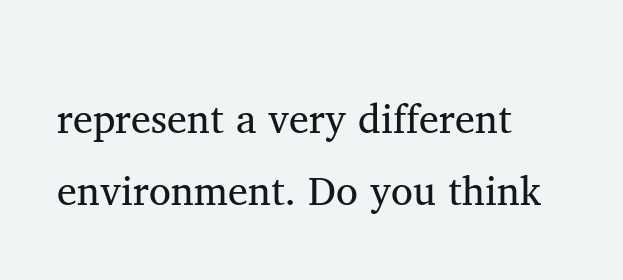represent a very different environment. Do you think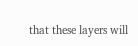that these layers will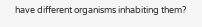have different organisms inhabiting them?